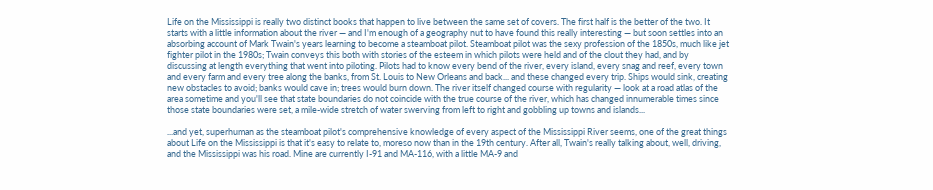Life on the Mississippi is really two distinct books that happen to live between the same set of covers. The first half is the better of the two. It starts with a little information about the river — and I'm enough of a geography nut to have found this really interesting — but soon settles into an absorbing account of Mark Twain's years learning to become a steamboat pilot. Steamboat pilot was the sexy profession of the 1850s, much like jet fighter pilot in the 1980s; Twain conveys this both with stories of the esteem in which pilots were held and of the clout they had, and by discussing at length everything that went into piloting. Pilots had to know every bend of the river, every island, every snag and reef, every town and every farm and every tree along the banks, from St. Louis to New Orleans and back... and these changed every trip. Ships would sink, creating new obstacles to avoid; banks would cave in; trees would burn down. The river itself changed course with regularity — look at a road atlas of the area sometime and you'll see that state boundaries do not coincide with the true course of the river, which has changed innumerable times since those state boundaries were set, a mile-wide stretch of water swerving from left to right and gobbling up towns and islands...

...and yet, superhuman as the steamboat pilot's comprehensive knowledge of every aspect of the Mississippi River seems, one of the great things about Life on the Mississippi is that it's easy to relate to, moreso now than in the 19th century. After all, Twain's really talking about, well, driving, and the Mississippi was his road. Mine are currently I-91 and MA-116, with a little MA-9 and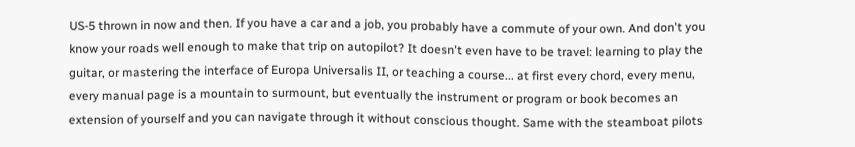US-5 thrown in now and then. If you have a car and a job, you probably have a commute of your own. And don't you know your roads well enough to make that trip on autopilot? It doesn't even have to be travel: learning to play the guitar, or mastering the interface of Europa Universalis II, or teaching a course... at first every chord, every menu, every manual page is a mountain to surmount, but eventually the instrument or program or book becomes an extension of yourself and you can navigate through it without conscious thought. Same with the steamboat pilots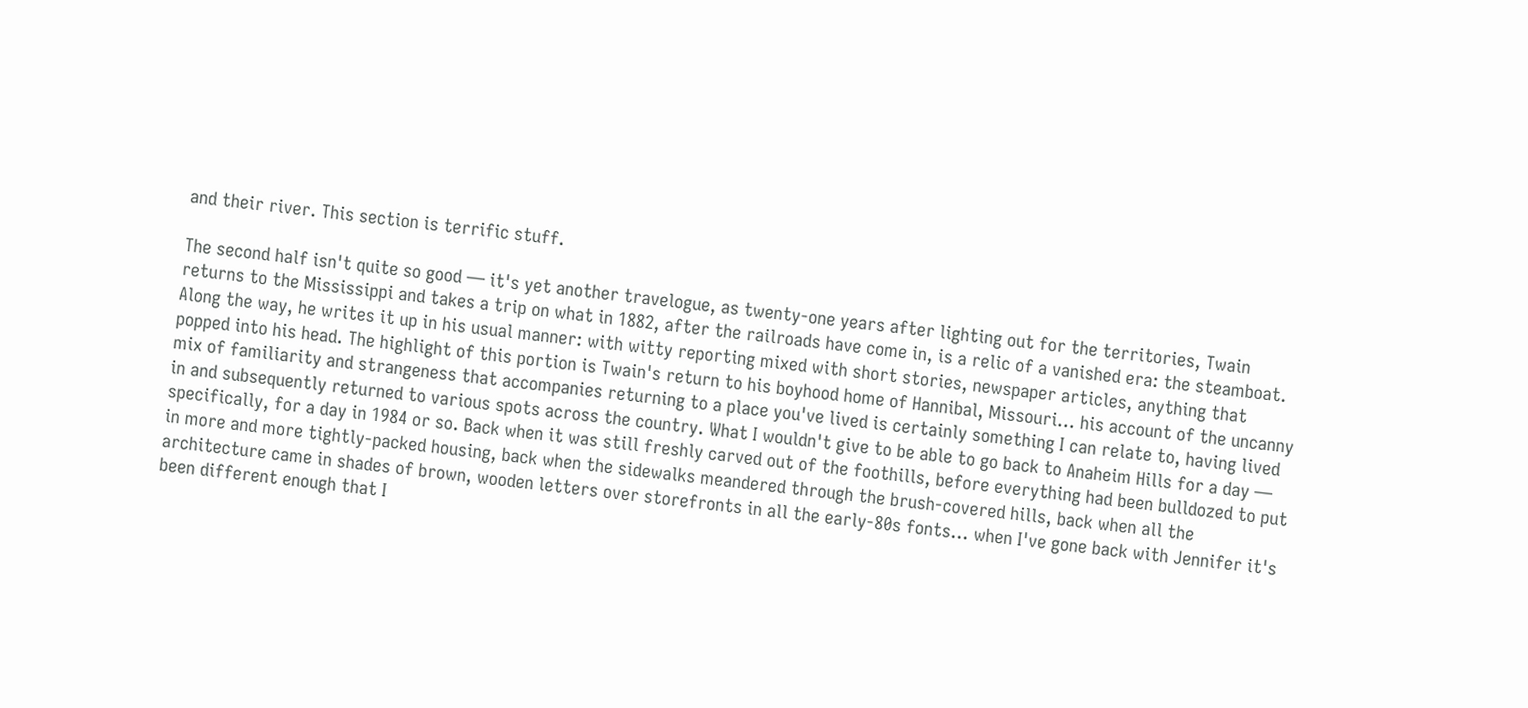and their river. This section is terrific stuff.

The second half isn't quite so good — it's yet another travelogue, as twenty-one years after lighting out for the territories, Twain returns to the Mississippi and takes a trip on what in 1882, after the railroads have come in, is a relic of a vanished era: the steamboat. Along the way, he writes it up in his usual manner: with witty reporting mixed with short stories, newspaper articles, anything that popped into his head. The highlight of this portion is Twain's return to his boyhood home of Hannibal, Missouri... his account of the uncanny mix of familiarity and strangeness that accompanies returning to a place you've lived is certainly something I can relate to, having lived in and subsequently returned to various spots across the country. What I wouldn't give to be able to go back to Anaheim Hills for a day — specifically, for a day in 1984 or so. Back when it was still freshly carved out of the foothills, before everything had been bulldozed to put in more and more tightly-packed housing, back when the sidewalks meandered through the brush-covered hills, back when all the architecture came in shades of brown, wooden letters over storefronts in all the early-80s fonts... when I've gone back with Jennifer it's been different enough that I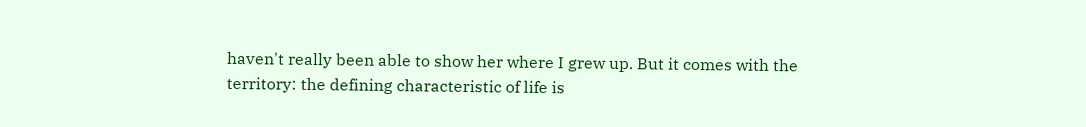haven't really been able to show her where I grew up. But it comes with the territory: the defining characteristic of life is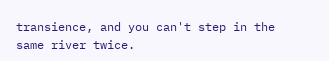transience, and you can't step in the same river twice.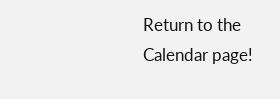Return to the Calendar page!